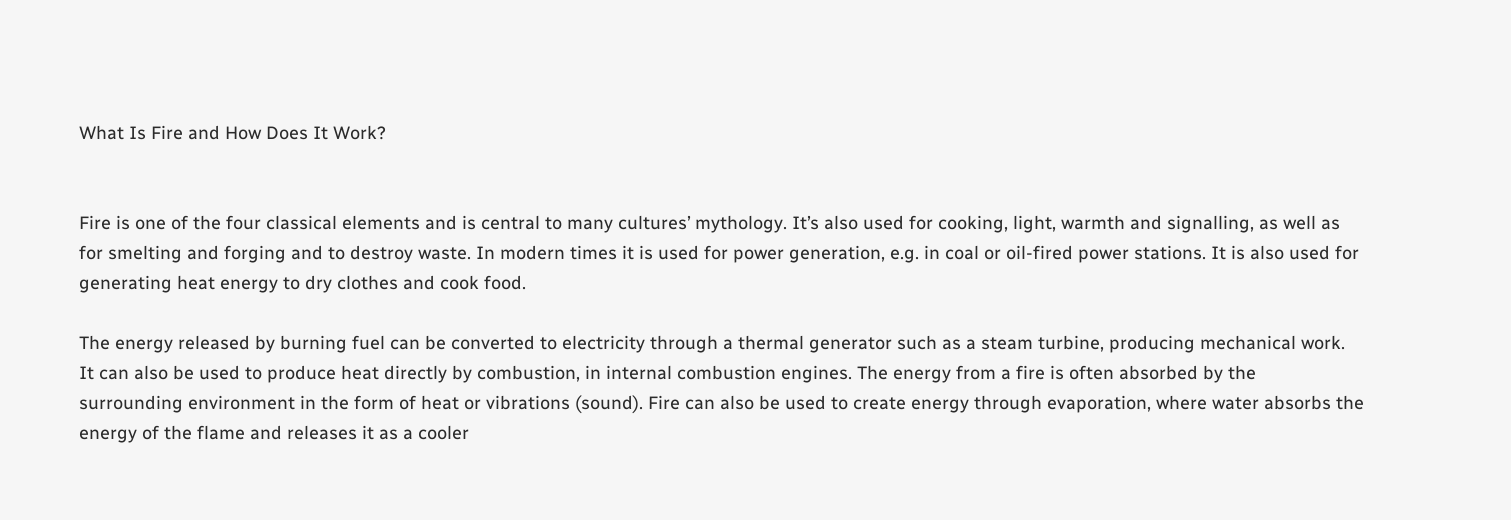What Is Fire and How Does It Work?


Fire is one of the four classical elements and is central to many cultures’ mythology. It’s also used for cooking, light, warmth and signalling, as well as for smelting and forging and to destroy waste. In modern times it is used for power generation, e.g. in coal or oil-fired power stations. It is also used for generating heat energy to dry clothes and cook food.

The energy released by burning fuel can be converted to electricity through a thermal generator such as a steam turbine, producing mechanical work. It can also be used to produce heat directly by combustion, in internal combustion engines. The energy from a fire is often absorbed by the surrounding environment in the form of heat or vibrations (sound). Fire can also be used to create energy through evaporation, where water absorbs the energy of the flame and releases it as a cooler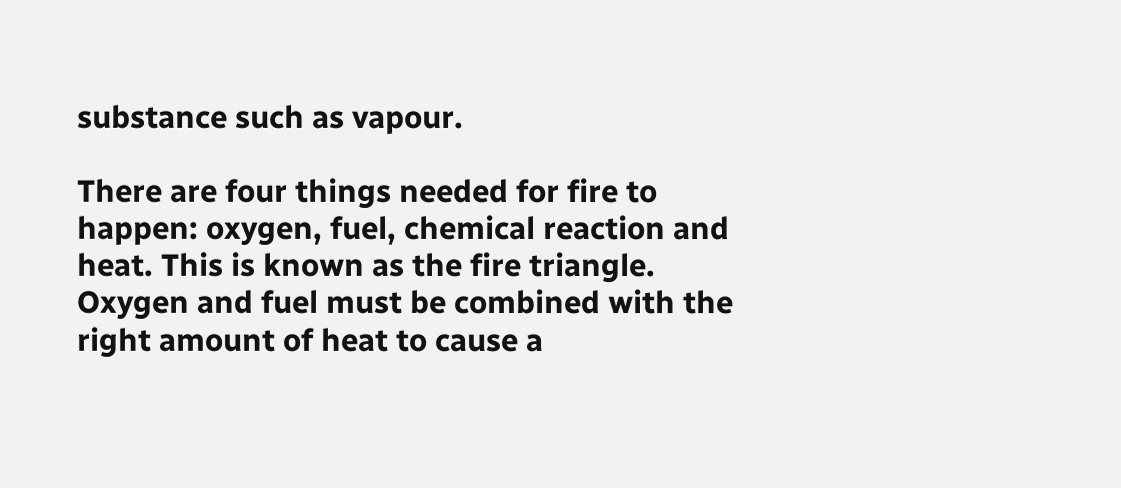substance such as vapour.

There are four things needed for fire to happen: oxygen, fuel, chemical reaction and heat. This is known as the fire triangle. Oxygen and fuel must be combined with the right amount of heat to cause a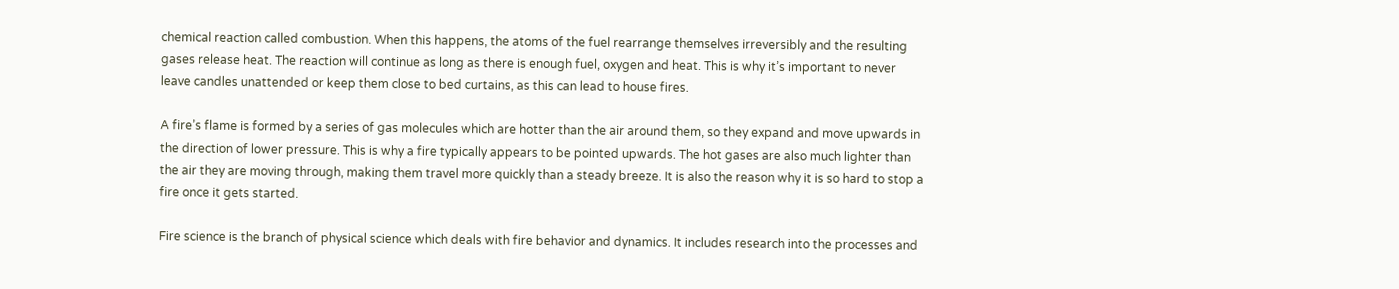chemical reaction called combustion. When this happens, the atoms of the fuel rearrange themselves irreversibly and the resulting gases release heat. The reaction will continue as long as there is enough fuel, oxygen and heat. This is why it’s important to never leave candles unattended or keep them close to bed curtains, as this can lead to house fires.

A fire’s flame is formed by a series of gas molecules which are hotter than the air around them, so they expand and move upwards in the direction of lower pressure. This is why a fire typically appears to be pointed upwards. The hot gases are also much lighter than the air they are moving through, making them travel more quickly than a steady breeze. It is also the reason why it is so hard to stop a fire once it gets started.

Fire science is the branch of physical science which deals with fire behavior and dynamics. It includes research into the processes and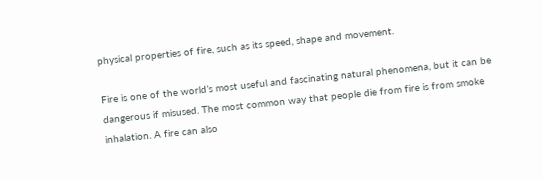physical properties of fire, such as its speed, shape and movement.

Fire is one of the world’s most useful and fascinating natural phenomena, but it can be dangerous if misused. The most common way that people die from fire is from smoke inhalation. A fire can also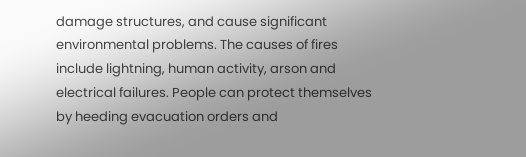damage structures, and cause significant environmental problems. The causes of fires include lightning, human activity, arson and electrical failures. People can protect themselves by heeding evacuation orders and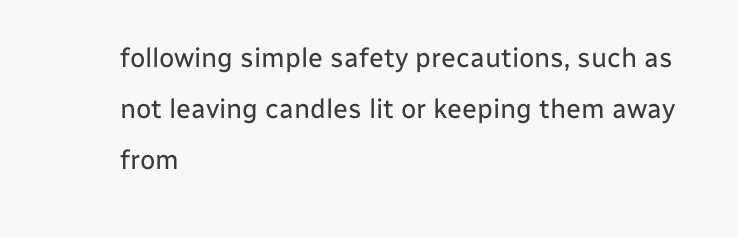following simple safety precautions, such as not leaving candles lit or keeping them away from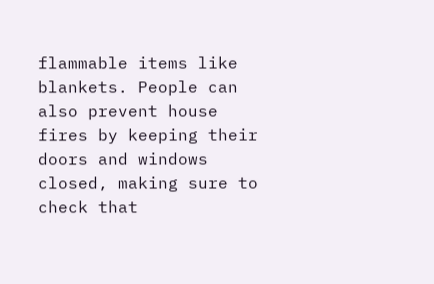flammable items like blankets. People can also prevent house fires by keeping their doors and windows closed, making sure to check that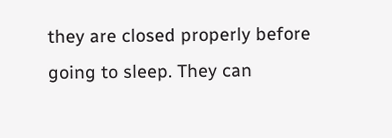they are closed properly before going to sleep. They can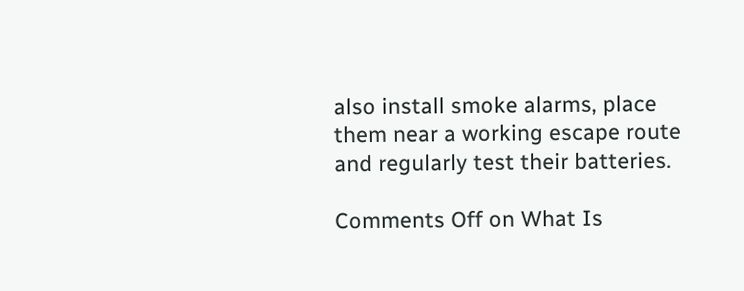also install smoke alarms, place them near a working escape route and regularly test their batteries.

Comments Off on What Is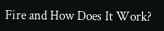Fire and How Does It Work?